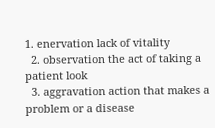1. enervation lack of vitality
  2. observation the act of taking a patient look
  3. aggravation action that makes a problem or a disease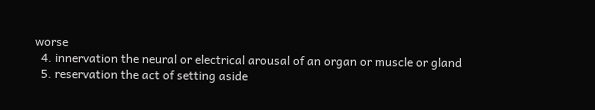worse
  4. innervation the neural or electrical arousal of an organ or muscle or gland
  5. reservation the act of setting aside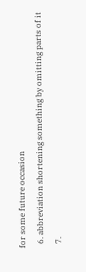for some future occasion
  6. abbreviation shortening something by omitting parts of it
  7.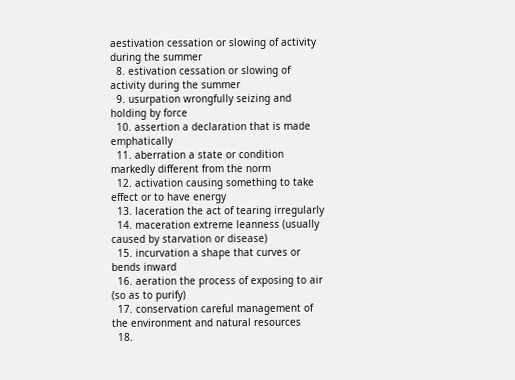aestivation cessation or slowing of activity during the summer
  8. estivation cessation or slowing of activity during the summer
  9. usurpation wrongfully seizing and holding by force
  10. assertion a declaration that is made emphatically
  11. aberration a state or condition markedly different from the norm
  12. activation causing something to take effect or to have energy
  13. laceration the act of tearing irregularly
  14. maceration extreme leanness (usually caused by starvation or disease)
  15. incurvation a shape that curves or bends inward
  16. aeration the process of exposing to air (so as to purify)
  17. conservation careful management of the environment and natural resources
  18.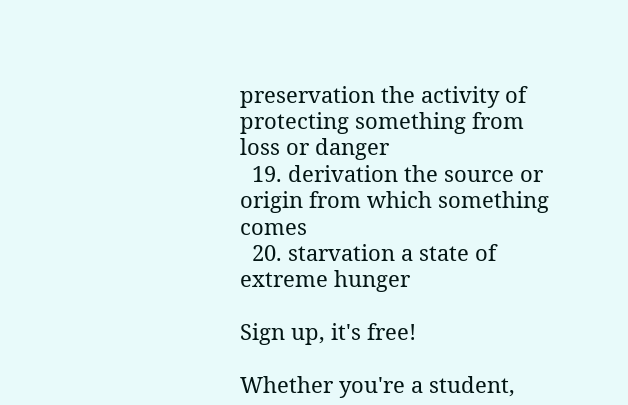preservation the activity of protecting something from loss or danger
  19. derivation the source or origin from which something comes
  20. starvation a state of extreme hunger

Sign up, it's free!

Whether you're a student,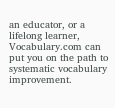an educator, or a lifelong learner, Vocabulary.com can put you on the path to systematic vocabulary improvement.